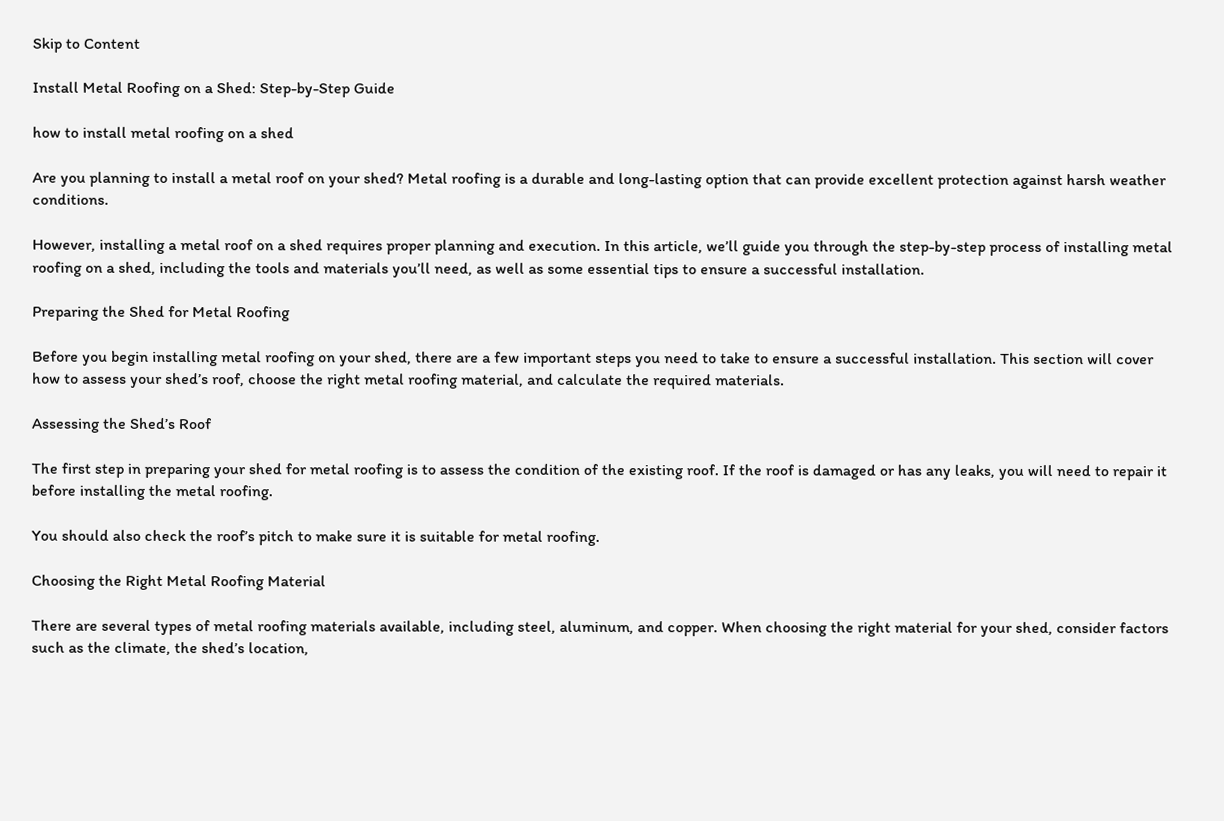Skip to Content

Install Metal Roofing on a Shed: Step-by-Step Guide

how to install metal roofing on a shed

Are you planning to install a metal roof on your shed? Metal roofing is a durable and long-lasting option that can provide excellent protection against harsh weather conditions.

However, installing a metal roof on a shed requires proper planning and execution. In this article, we’ll guide you through the step-by-step process of installing metal roofing on a shed, including the tools and materials you’ll need, as well as some essential tips to ensure a successful installation.

Preparing the Shed for Metal Roofing

Before you begin installing metal roofing on your shed, there are a few important steps you need to take to ensure a successful installation. This section will cover how to assess your shed’s roof, choose the right metal roofing material, and calculate the required materials.

Assessing the Shed’s Roof

The first step in preparing your shed for metal roofing is to assess the condition of the existing roof. If the roof is damaged or has any leaks, you will need to repair it before installing the metal roofing.

You should also check the roof’s pitch to make sure it is suitable for metal roofing.

Choosing the Right Metal Roofing Material

There are several types of metal roofing materials available, including steel, aluminum, and copper. When choosing the right material for your shed, consider factors such as the climate, the shed’s location,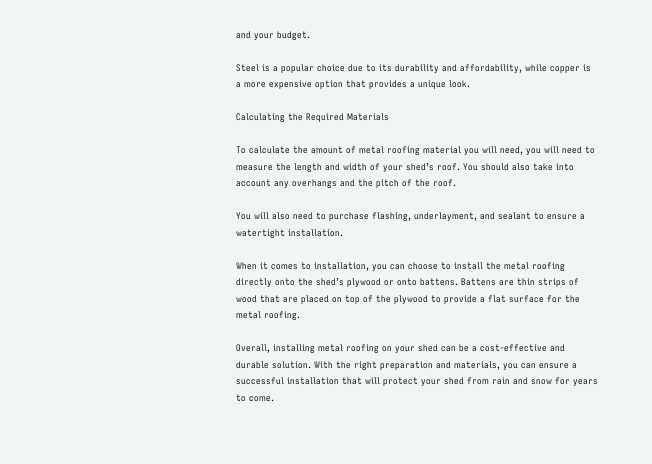and your budget.

Steel is a popular choice due to its durability and affordability, while copper is a more expensive option that provides a unique look.

Calculating the Required Materials

To calculate the amount of metal roofing material you will need, you will need to measure the length and width of your shed’s roof. You should also take into account any overhangs and the pitch of the roof.

You will also need to purchase flashing, underlayment, and sealant to ensure a watertight installation.

When it comes to installation, you can choose to install the metal roofing directly onto the shed’s plywood or onto battens. Battens are thin strips of wood that are placed on top of the plywood to provide a flat surface for the metal roofing.

Overall, installing metal roofing on your shed can be a cost-effective and durable solution. With the right preparation and materials, you can ensure a successful installation that will protect your shed from rain and snow for years to come.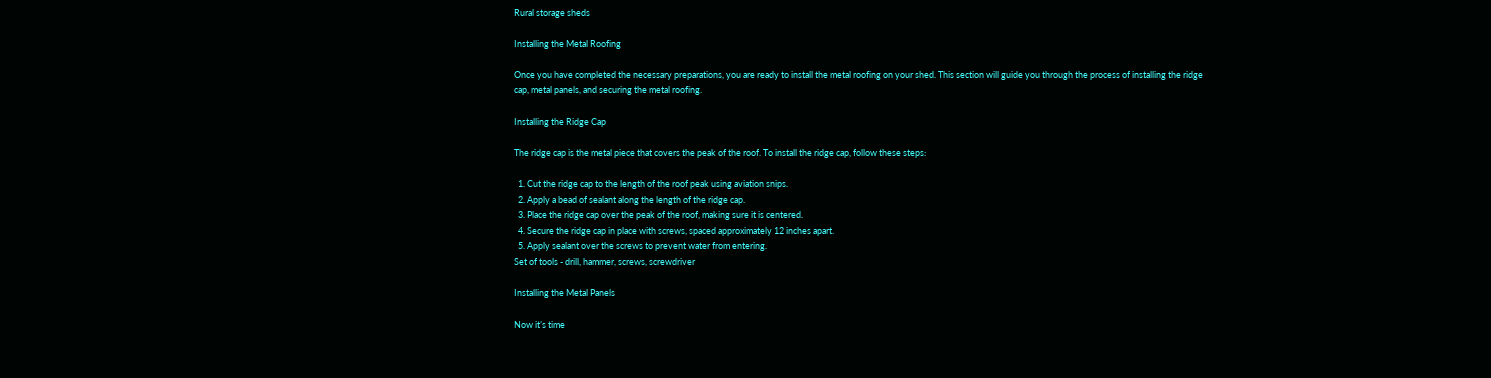Rural storage sheds

Installing the Metal Roofing

Once you have completed the necessary preparations, you are ready to install the metal roofing on your shed. This section will guide you through the process of installing the ridge cap, metal panels, and securing the metal roofing.

Installing the Ridge Cap

The ridge cap is the metal piece that covers the peak of the roof. To install the ridge cap, follow these steps:

  1. Cut the ridge cap to the length of the roof peak using aviation snips.
  2. Apply a bead of sealant along the length of the ridge cap.
  3. Place the ridge cap over the peak of the roof, making sure it is centered.
  4. Secure the ridge cap in place with screws, spaced approximately 12 inches apart.
  5. Apply sealant over the screws to prevent water from entering.
Set of tools - drill, hammer, screws, screwdriver

Installing the Metal Panels

Now it’s time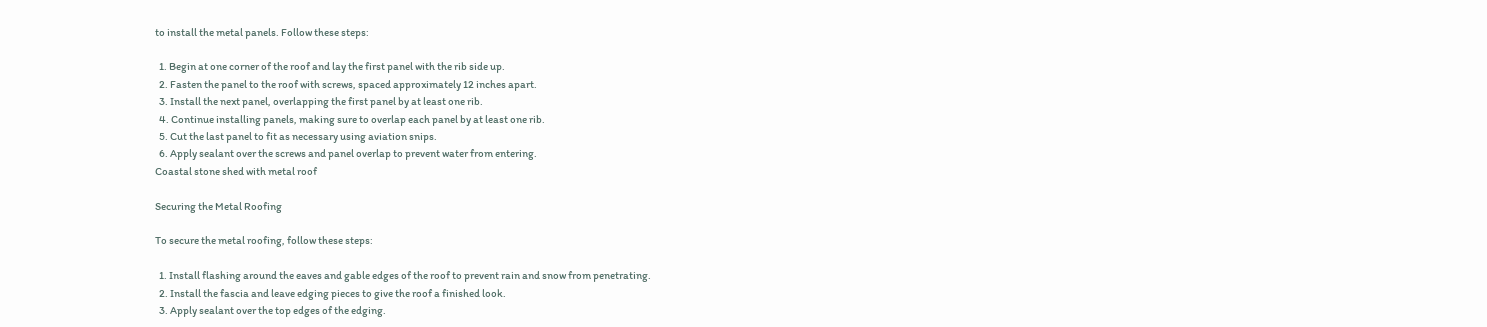to install the metal panels. Follow these steps:

  1. Begin at one corner of the roof and lay the first panel with the rib side up.
  2. Fasten the panel to the roof with screws, spaced approximately 12 inches apart.
  3. Install the next panel, overlapping the first panel by at least one rib.
  4. Continue installing panels, making sure to overlap each panel by at least one rib.
  5. Cut the last panel to fit as necessary using aviation snips.
  6. Apply sealant over the screws and panel overlap to prevent water from entering.
Coastal stone shed with metal roof

Securing the Metal Roofing

To secure the metal roofing, follow these steps:

  1. Install flashing around the eaves and gable edges of the roof to prevent rain and snow from penetrating.
  2. Install the fascia and leave edging pieces to give the roof a finished look.
  3. Apply sealant over the top edges of the edging.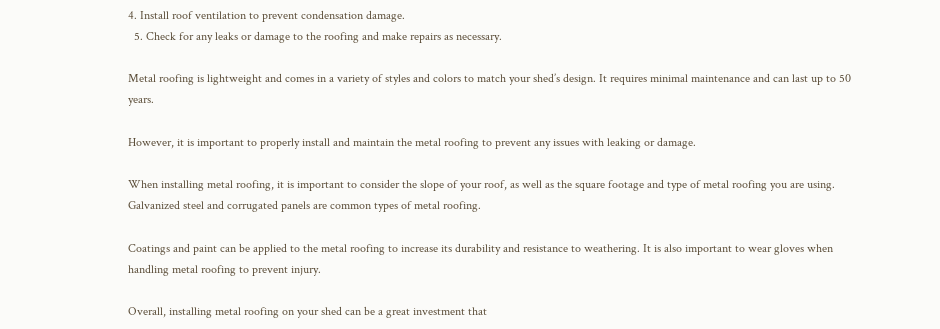4. Install roof ventilation to prevent condensation damage.
  5. Check for any leaks or damage to the roofing and make repairs as necessary.

Metal roofing is lightweight and comes in a variety of styles and colors to match your shed’s design. It requires minimal maintenance and can last up to 50 years.

However, it is important to properly install and maintain the metal roofing to prevent any issues with leaking or damage.

When installing metal roofing, it is important to consider the slope of your roof, as well as the square footage and type of metal roofing you are using. Galvanized steel and corrugated panels are common types of metal roofing.

Coatings and paint can be applied to the metal roofing to increase its durability and resistance to weathering. It is also important to wear gloves when handling metal roofing to prevent injury.

Overall, installing metal roofing on your shed can be a great investment that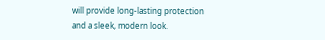will provide long-lasting protection and a sleek, modern look.